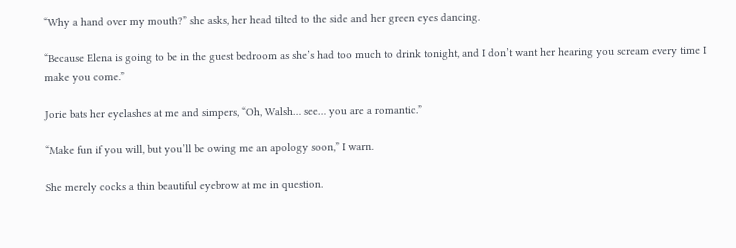“Why a hand over my mouth?” she asks, her head tilted to the side and her green eyes dancing.

“Because Elena is going to be in the guest bedroom as she’s had too much to drink tonight, and I don’t want her hearing you scream every time I make you come.”

Jorie bats her eyelashes at me and simpers, “Oh, Walsh… see… you are a romantic.”

“Make fun if you will, but you’ll be owing me an apology soon,” I warn.

She merely cocks a thin beautiful eyebrow at me in question.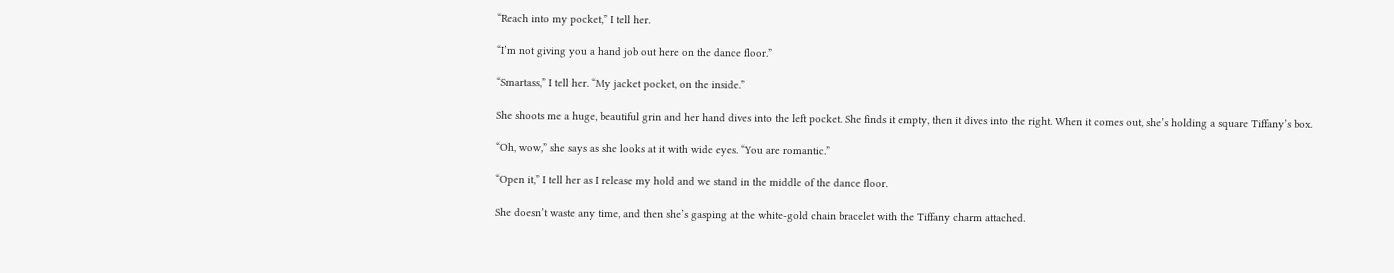“Reach into my pocket,” I tell her.

“I’m not giving you a hand job out here on the dance floor.”

“Smartass,” I tell her. “My jacket pocket, on the inside.”

She shoots me a huge, beautiful grin and her hand dives into the left pocket. She finds it empty, then it dives into the right. When it comes out, she’s holding a square Tiffany’s box.

“Oh, wow,” she says as she looks at it with wide eyes. “You are romantic.”

“Open it,” I tell her as I release my hold and we stand in the middle of the dance floor.

She doesn’t waste any time, and then she’s gasping at the white-gold chain bracelet with the Tiffany charm attached.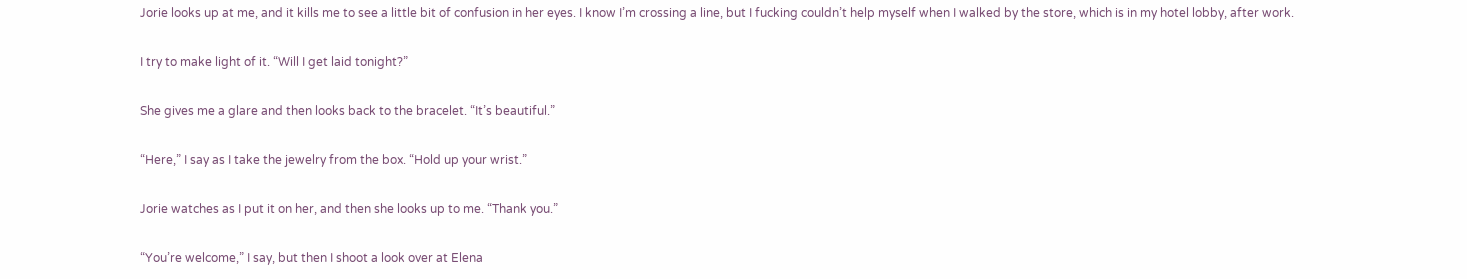Jorie looks up at me, and it kills me to see a little bit of confusion in her eyes. I know I’m crossing a line, but I fucking couldn’t help myself when I walked by the store, which is in my hotel lobby, after work.

I try to make light of it. “Will I get laid tonight?”

She gives me a glare and then looks back to the bracelet. “It’s beautiful.”

“Here,” I say as I take the jewelry from the box. “Hold up your wrist.”

Jorie watches as I put it on her, and then she looks up to me. “Thank you.”

“You’re welcome,” I say, but then I shoot a look over at Elena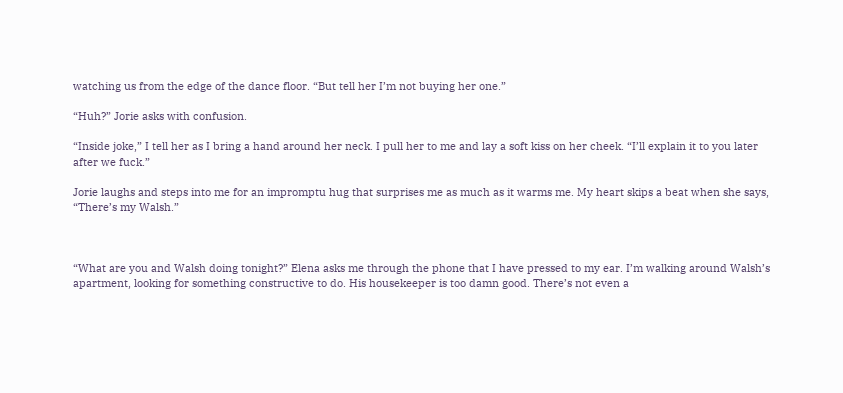watching us from the edge of the dance floor. “But tell her I’m not buying her one.”

“Huh?” Jorie asks with confusion.

“Inside joke,” I tell her as I bring a hand around her neck. I pull her to me and lay a soft kiss on her cheek. “I’ll explain it to you later after we fuck.”

Jorie laughs and steps into me for an impromptu hug that surprises me as much as it warms me. My heart skips a beat when she says, “There’s my Walsh.”



“What are you and Walsh doing tonight?” Elena asks me through the phone that I have pressed to my ear. I’m walking around Walsh’s apartment, looking for something constructive to do. His housekeeper is too damn good. There’s not even a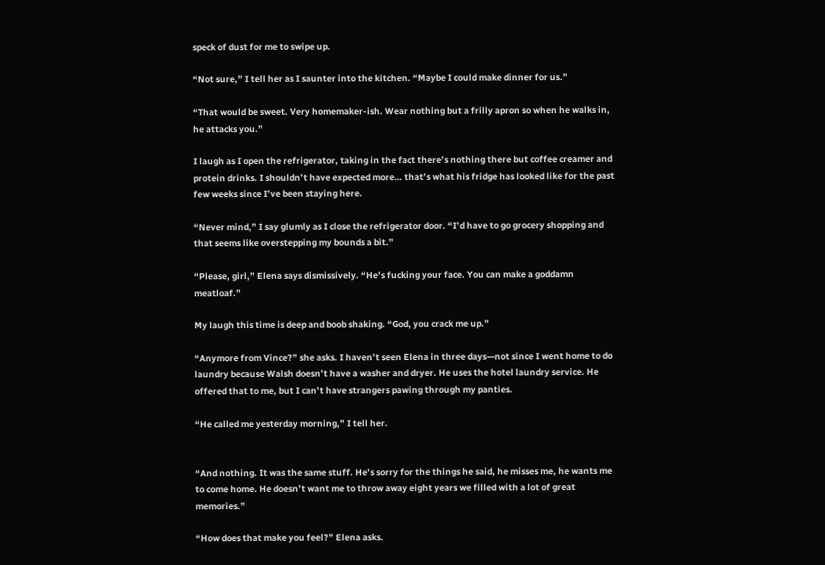speck of dust for me to swipe up.

“Not sure,” I tell her as I saunter into the kitchen. “Maybe I could make dinner for us.”

“That would be sweet. Very homemaker-ish. Wear nothing but a frilly apron so when he walks in, he attacks you.”

I laugh as I open the refrigerator, taking in the fact there’s nothing there but coffee creamer and protein drinks. I shouldn’t have expected more… that’s what his fridge has looked like for the past few weeks since I’ve been staying here.

“Never mind,” I say glumly as I close the refrigerator door. “I’d have to go grocery shopping and that seems like overstepping my bounds a bit.”

“Please, girl,” Elena says dismissively. “He’s fucking your face. You can make a goddamn meatloaf.”

My laugh this time is deep and boob shaking. “God, you crack me up.”

“Anymore from Vince?” she asks. I haven’t seen Elena in three days—not since I went home to do laundry because Walsh doesn’t have a washer and dryer. He uses the hotel laundry service. He offered that to me, but I can’t have strangers pawing through my panties.

“He called me yesterday morning,” I tell her.


“And nothing. It was the same stuff. He’s sorry for the things he said, he misses me, he wants me to come home. He doesn’t want me to throw away eight years we filled with a lot of great memories.”

“How does that make you feel?” Elena asks.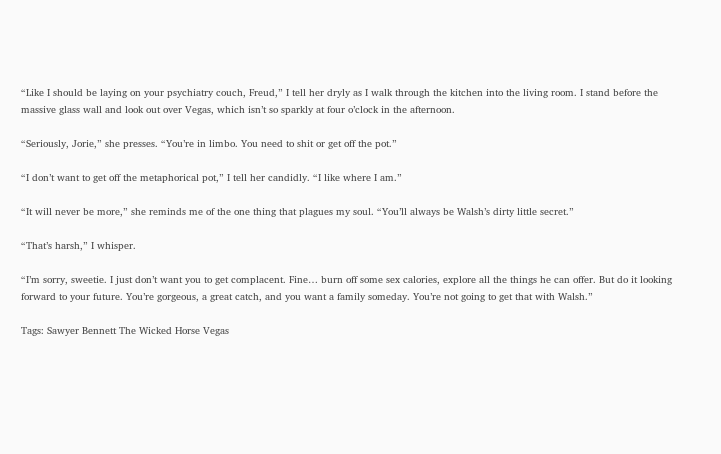“Like I should be laying on your psychiatry couch, Freud,” I tell her dryly as I walk through the kitchen into the living room. I stand before the massive glass wall and look out over Vegas, which isn’t so sparkly at four o’clock in the afternoon.

“Seriously, Jorie,” she presses. “You’re in limbo. You need to shit or get off the pot.”

“I don’t want to get off the metaphorical pot,” I tell her candidly. “I like where I am.”

“It will never be more,” she reminds me of the one thing that plagues my soul. “You’ll always be Walsh’s dirty little secret.”

“That’s harsh,” I whisper.

“I’m sorry, sweetie. I just don’t want you to get complacent. Fine… burn off some sex calories, explore all the things he can offer. But do it looking forward to your future. You’re gorgeous, a great catch, and you want a family someday. You’re not going to get that with Walsh.”

Tags: Sawyer Bennett The Wicked Horse Vegas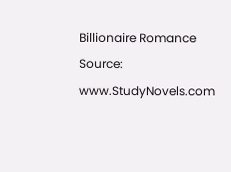Billionaire Romance
Source: www.StudyNovels.com